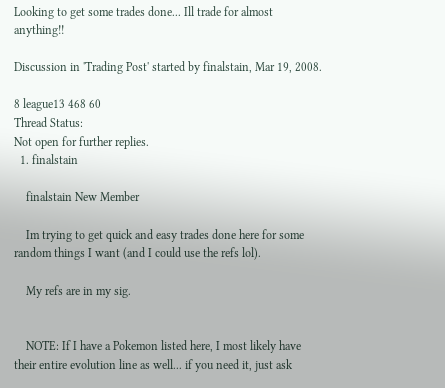Looking to get some trades done... Ill trade for almost anything!!

Discussion in 'Trading Post' started by finalstain, Mar 19, 2008.

8 league13 468 60
Thread Status:
Not open for further replies.
  1. finalstain

    finalstain New Member

    Im trying to get quick and easy trades done here for some random things I want (and I could use the refs lol).

    My refs are in my sig.


    NOTE: If I have a Pokemon listed here, I most likely have their entire evolution line as well... if you need it, just ask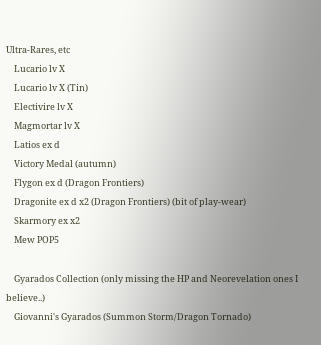Ultra-Rares, etc
    Lucario lv X
    Lucario lv X (Tin)
    Electivire lv X
    Magmortar lv X
    Latios ex d
    Victory Medal (autumn)
    Flygon ex d (Dragon Frontiers)
    Dragonite ex d x2 (Dragon Frontiers) (bit of play-wear)
    Skarmory ex x2
    Mew POP5

    Gyarados Collection (only missing the HP and Neorevelation ones I believe..)
    Giovanni's Gyarados (Summon Storm/Dragon Tornado)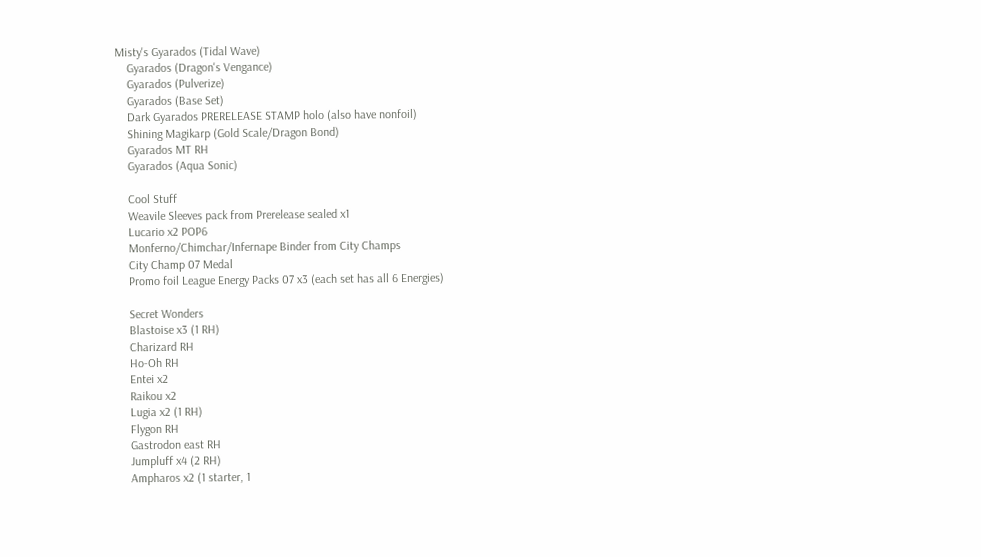Misty's Gyarados (Tidal Wave)
    Gyarados (Dragon's Vengance)
    Gyarados (Pulverize)
    Gyarados (Base Set)
    Dark Gyarados PRERELEASE STAMP holo (also have nonfoil)
    Shining Magikarp (Gold Scale/Dragon Bond)
    Gyarados MT RH
    Gyarados (Aqua Sonic)

    Cool Stuff
    Weavile Sleeves pack from Prerelease sealed x1
    Lucario x2 POP6
    Monferno/Chimchar/Infernape Binder from City Champs
    City Champ 07 Medal
    Promo foil League Energy Packs 07 x3 (each set has all 6 Energies)

    Secret Wonders
    Blastoise x3 (1 RH)
    Charizard RH
    Ho-Oh RH
    Entei x2
    Raikou x2
    Lugia x2 (1 RH)
    Flygon RH
    Gastrodon east RH
    Jumpluff x4 (2 RH)
    Ampharos x2 (1 starter, 1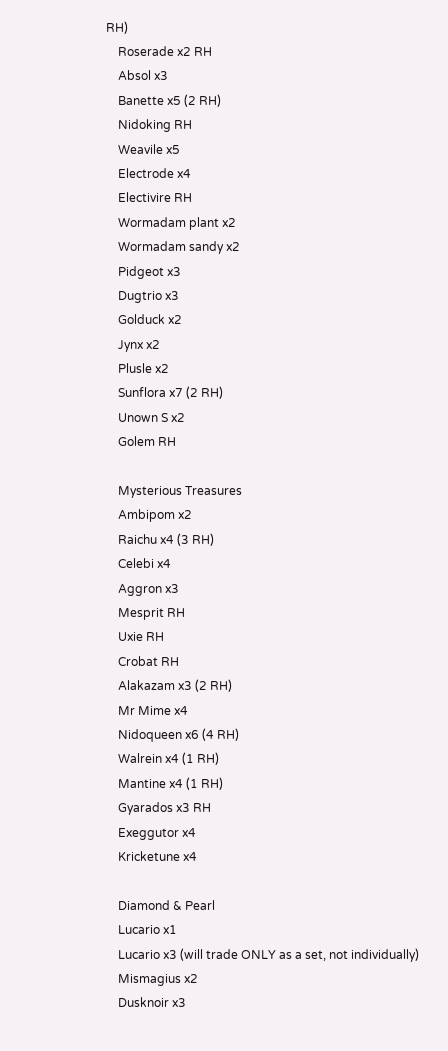RH)
    Roserade x2 RH
    Absol x3
    Banette x5 (2 RH)
    Nidoking RH
    Weavile x5
    Electrode x4
    Electivire RH
    Wormadam plant x2
    Wormadam sandy x2
    Pidgeot x3
    Dugtrio x3
    Golduck x2
    Jynx x2
    Plusle x2
    Sunflora x7 (2 RH)
    Unown S x2
    Golem RH

    Mysterious Treasures
    Ambipom x2
    Raichu x4 (3 RH)
    Celebi x4
    Aggron x3
    Mesprit RH
    Uxie RH
    Crobat RH
    Alakazam x3 (2 RH)
    Mr Mime x4
    Nidoqueen x6 (4 RH)
    Walrein x4 (1 RH)
    Mantine x4 (1 RH)
    Gyarados x3 RH
    Exeggutor x4
    Kricketune x4

    Diamond & Pearl
    Lucario x1
    Lucario x3 (will trade ONLY as a set, not individually)
    Mismagius x2
    Dusknoir x3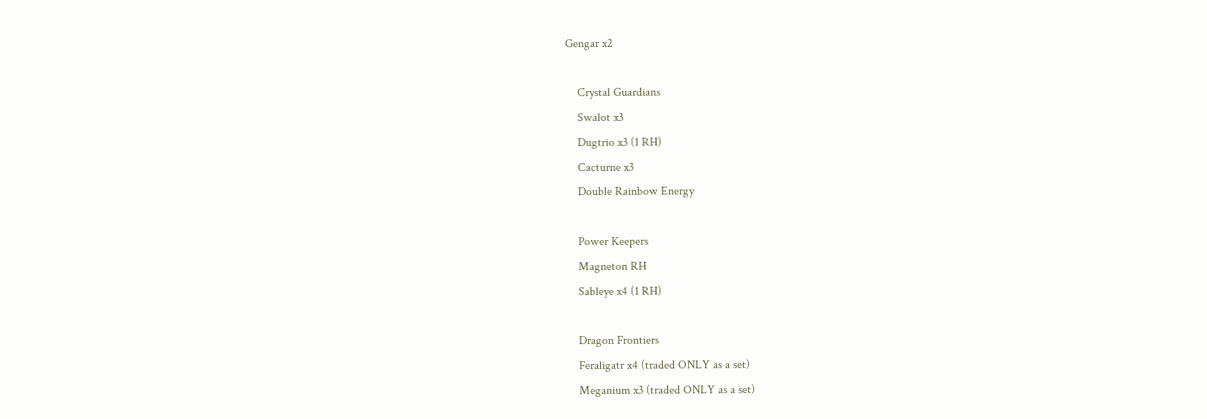Gengar x2

    Crystal Guardians
    Swalot x3
    Dugtrio x3 (1 RH)
    Cacturne x3
    Double Rainbow Energy

    Power Keepers
    Magneton RH
    Sableye x4 (1 RH)

    Dragon Frontiers
    Feraligatr x4 (traded ONLY as a set)
    Meganium x3 (traded ONLY as a set)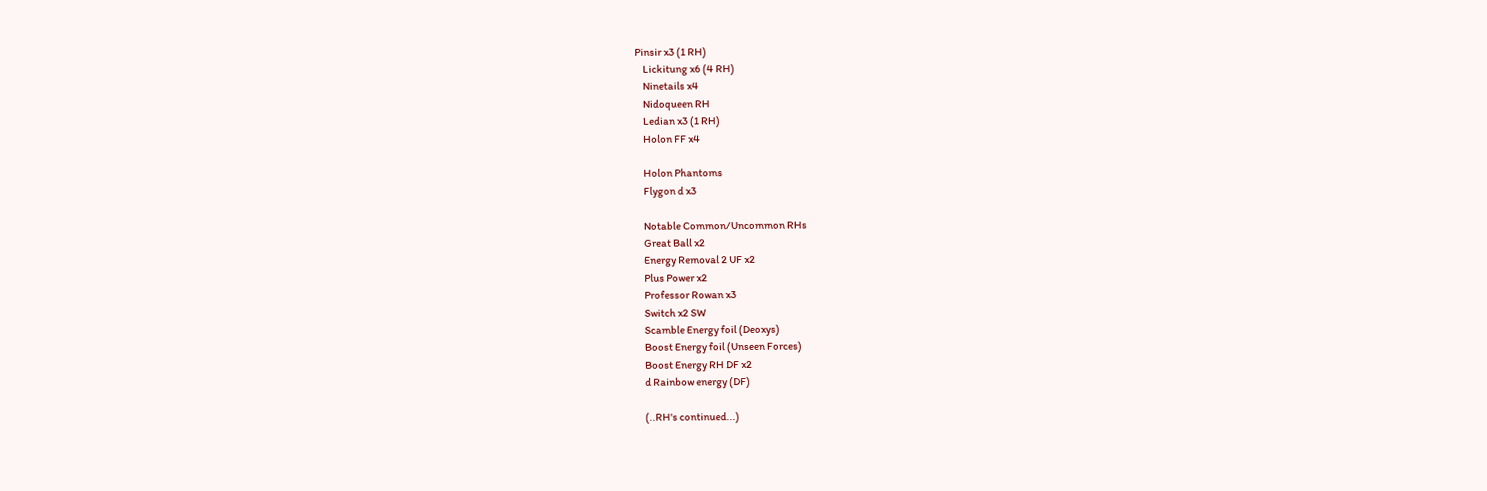Pinsir x3 (1 RH)
    Lickitung x6 (4 RH)
    Ninetails x4
    Nidoqueen RH
    Ledian x3 (1 RH)
    Holon FF x4

    Holon Phantoms
    Flygon d x3

    Notable Common/Uncommon RHs
    Great Ball x2
    Energy Removal 2 UF x2
    Plus Power x2
    Professor Rowan x3
    Switch x2 SW
    Scamble Energy foil (Deoxys)
    Boost Energy foil (Unseen Forces)
    Boost Energy RH DF x2
    d Rainbow energy (DF)

    (..RH's continued...)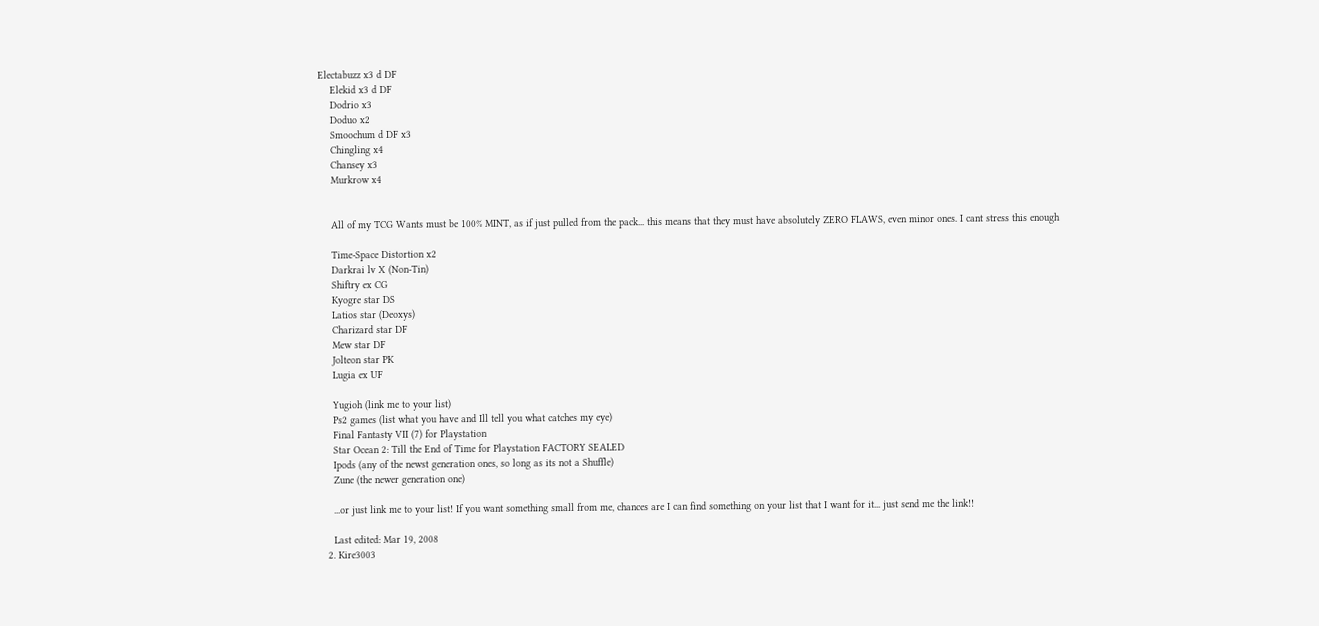Electabuzz x3 d DF
    Elekid x3 d DF
    Dodrio x3
    Doduo x2
    Smoochum d DF x3
    Chingling x4
    Chansey x3
    Murkrow x4


    All of my TCG Wants must be 100% MINT, as if just pulled from the pack... this means that they must have absolutely ZERO FLAWS, even minor ones. I cant stress this enough

    Time-Space Distortion x2
    Darkrai lv X (Non-Tin)
    Shiftry ex CG
    Kyogre star DS
    Latios star (Deoxys)
    Charizard star DF
    Mew star DF
    Jolteon star PK
    Lugia ex UF

    Yugioh (link me to your list)
    Ps2 games (list what you have and Ill tell you what catches my eye)
    Final Fantasty VII (7) for Playstation
    Star Ocean 2: Till the End of Time for Playstation FACTORY SEALED
    Ipods (any of the newst generation ones, so long as its not a Shuffle)
    Zune (the newer generation one)

    ...or just link me to your list! If you want something small from me, chances are I can find something on your list that I want for it... just send me the link!!

    Last edited: Mar 19, 2008
  2. Kire3003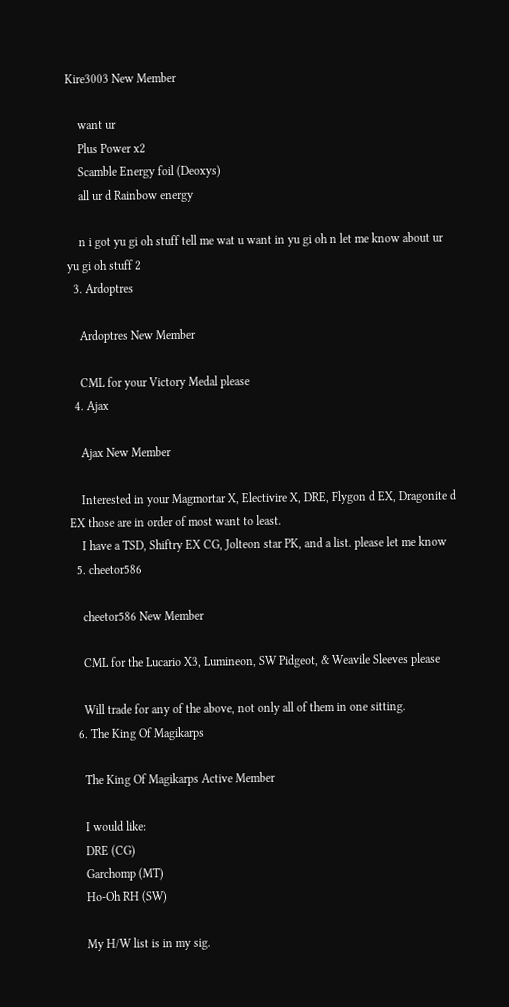Kire3003 New Member

    want ur
    Plus Power x2
    Scamble Energy foil (Deoxys)
    all ur d Rainbow energy

    n i got yu gi oh stuff tell me wat u want in yu gi oh n let me know about ur yu gi oh stuff 2
  3. Ardoptres

    Ardoptres New Member

    CML for your Victory Medal please
  4. Ajax

    Ajax New Member

    Interested in your Magmortar X, Electivire X, DRE, Flygon d EX, Dragonite d EX those are in order of most want to least.
    I have a TSD, Shiftry EX CG, Jolteon star PK, and a list. please let me know
  5. cheetor586

    cheetor586 New Member

    CML for the Lucario X3, Lumineon, SW Pidgeot, & Weavile Sleeves please

    Will trade for any of the above, not only all of them in one sitting.
  6. The King Of Magikarps

    The King Of Magikarps Active Member

    I would like:
    DRE (CG)
    Garchomp (MT)
    Ho-Oh RH (SW)

    My H/W list is in my sig.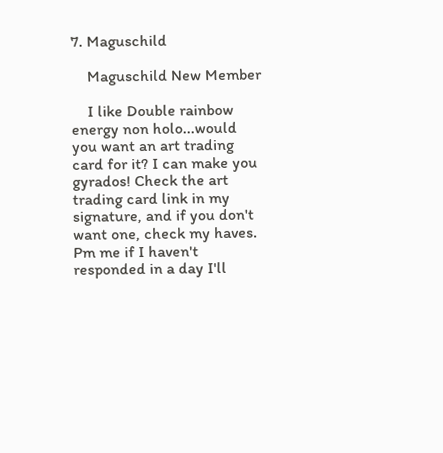7. Maguschild

    Maguschild New Member

    I like Double rainbow energy non holo...would you want an art trading card for it? I can make you gyrados! Check the art trading card link in my signature, and if you don't want one, check my haves. Pm me if I haven't responded in a day I'll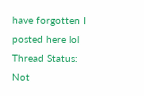have forgotten I posted here lol
Thread Status:
Not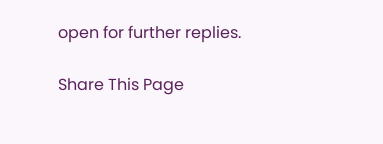open for further replies.

Share This Page